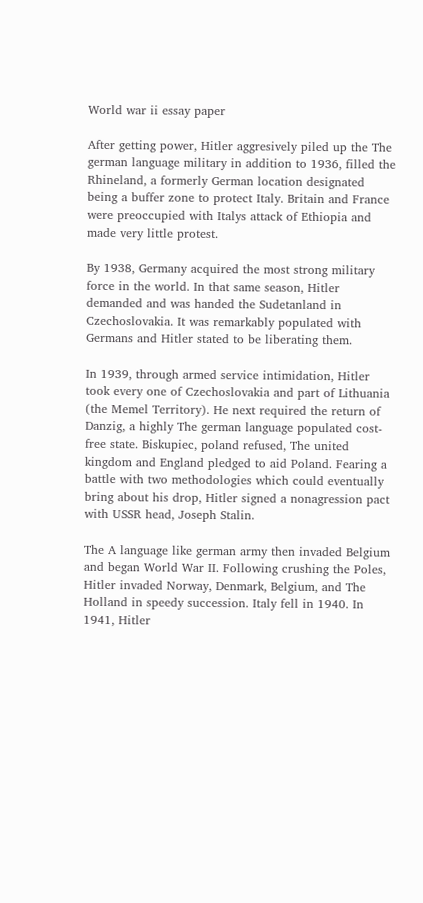World war ii essay paper

After getting power, Hitler aggresively piled up the The german language military in addition to 1936, filled the Rhineland, a formerly German location designated being a buffer zone to protect Italy. Britain and France were preoccupied with Italys attack of Ethiopia and made very little protest.

By 1938, Germany acquired the most strong military force in the world. In that same season, Hitler demanded and was handed the Sudetanland in Czechoslovakia. It was remarkably populated with Germans and Hitler stated to be liberating them.

In 1939, through armed service intimidation, Hitler took every one of Czechoslovakia and part of Lithuania (the Memel Territory). He next required the return of Danzig, a highly The german language populated cost-free state. Biskupiec, poland refused, The united kingdom and England pledged to aid Poland. Fearing a battle with two methodologies which could eventually bring about his drop, Hitler signed a nonagression pact with USSR head, Joseph Stalin.

The A language like german army then invaded Belgium and began World War II. Following crushing the Poles, Hitler invaded Norway, Denmark, Belgium, and The Holland in speedy succession. Italy fell in 1940. In 1941, Hitler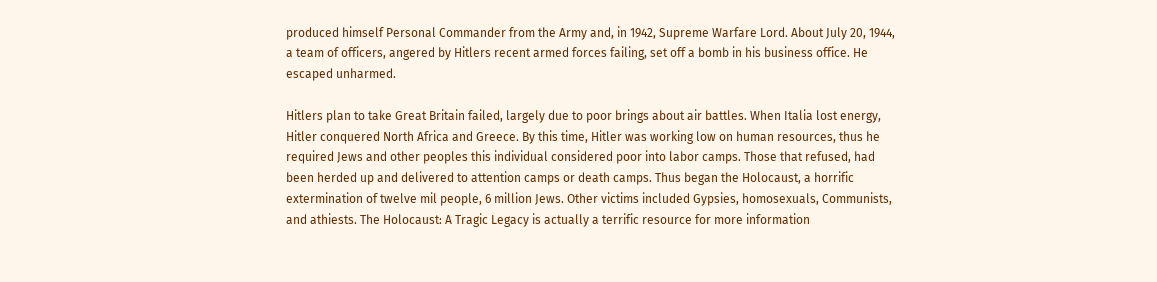produced himself Personal Commander from the Army and, in 1942, Supreme Warfare Lord. About July 20, 1944, a team of officers, angered by Hitlers recent armed forces failing, set off a bomb in his business office. He escaped unharmed.

Hitlers plan to take Great Britain failed, largely due to poor brings about air battles. When Italia lost energy, Hitler conquered North Africa and Greece. By this time, Hitler was working low on human resources, thus he required Jews and other peoples this individual considered poor into labor camps. Those that refused, had been herded up and delivered to attention camps or death camps. Thus began the Holocaust, a horrific extermination of twelve mil people, 6 million Jews. Other victims included Gypsies, homosexuals, Communists, and athiests. The Holocaust: A Tragic Legacy is actually a terrific resource for more information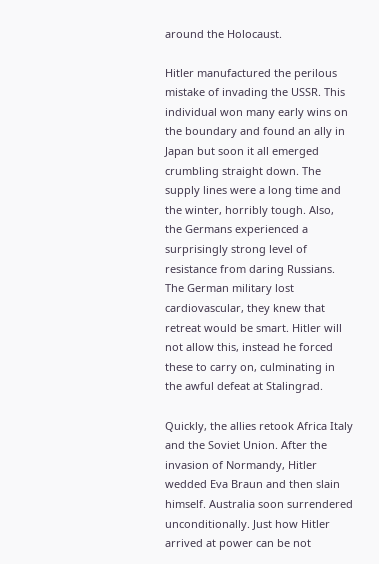around the Holocaust.

Hitler manufactured the perilous mistake of invading the USSR. This individual won many early wins on the boundary and found an ally in Japan but soon it all emerged crumbling straight down. The supply lines were a long time and the winter, horribly tough. Also, the Germans experienced a surprisingly strong level of resistance from daring Russians. The German military lost cardiovascular, they knew that retreat would be smart. Hitler will not allow this, instead he forced these to carry on, culminating in the awful defeat at Stalingrad.

Quickly, the allies retook Africa Italy and the Soviet Union. After the invasion of Normandy, Hitler wedded Eva Braun and then slain himself. Australia soon surrendered unconditionally. Just how Hitler arrived at power can be not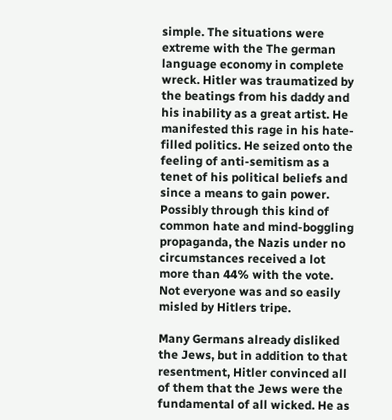simple. The situations were extreme with the The german language economy in complete wreck. Hitler was traumatized by the beatings from his daddy and his inability as a great artist. He manifested this rage in his hate-filled politics. He seized onto the feeling of anti-semitism as a tenet of his political beliefs and since a means to gain power. Possibly through this kind of common hate and mind-boggling propaganda, the Nazis under no circumstances received a lot more than 44% with the vote. Not everyone was and so easily misled by Hitlers tripe.

Many Germans already disliked the Jews, but in addition to that resentment, Hitler convinced all of them that the Jews were the fundamental of all wicked. He as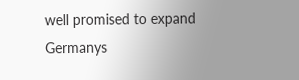well promised to expand Germanys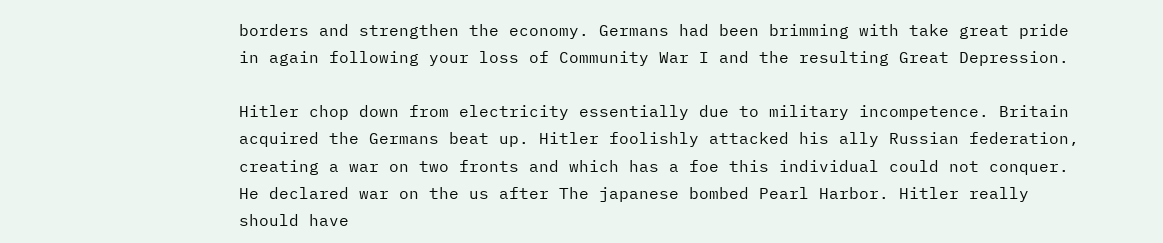borders and strengthen the economy. Germans had been brimming with take great pride in again following your loss of Community War I and the resulting Great Depression.

Hitler chop down from electricity essentially due to military incompetence. Britain acquired the Germans beat up. Hitler foolishly attacked his ally Russian federation, creating a war on two fronts and which has a foe this individual could not conquer. He declared war on the us after The japanese bombed Pearl Harbor. Hitler really should have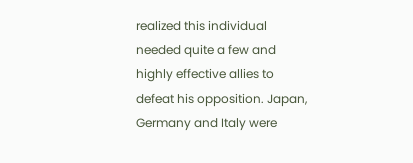realized this individual needed quite a few and highly effective allies to defeat his opposition. Japan, Germany and Italy were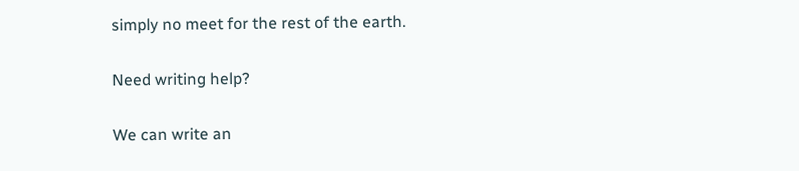simply no meet for the rest of the earth.

Need writing help?

We can write an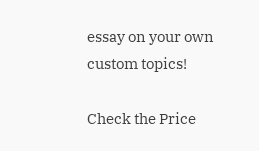essay on your own custom topics!

Check the Price